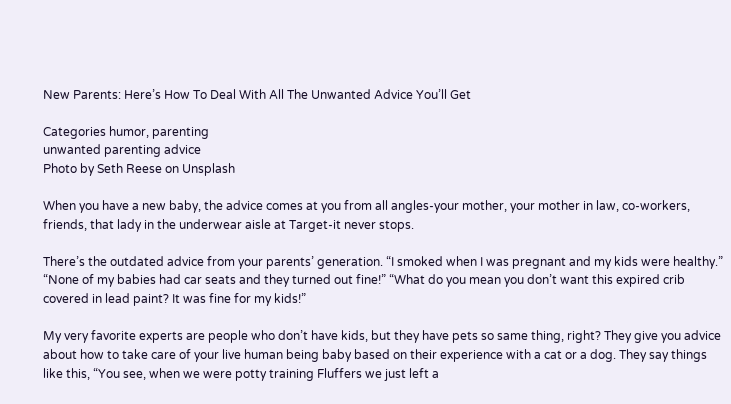New Parents: Here’s How To Deal With All The Unwanted Advice You’ll Get

Categories humor, parenting
unwanted parenting advice
Photo by Seth Reese on Unsplash

When you have a new baby, the advice comes at you from all angles-your mother, your mother in law, co-workers, friends, that lady in the underwear aisle at Target-it never stops.

There’s the outdated advice from your parents’ generation. “I smoked when I was pregnant and my kids were healthy.”  “None of my babies had car seats and they turned out fine!” “What do you mean you don’t want this expired crib covered in lead paint? It was fine for my kids!”

My very favorite experts are people who don’t have kids, but they have pets so same thing, right? They give you advice about how to take care of your live human being baby based on their experience with a cat or a dog. They say things like this, “You see, when we were potty training Fluffers we just left a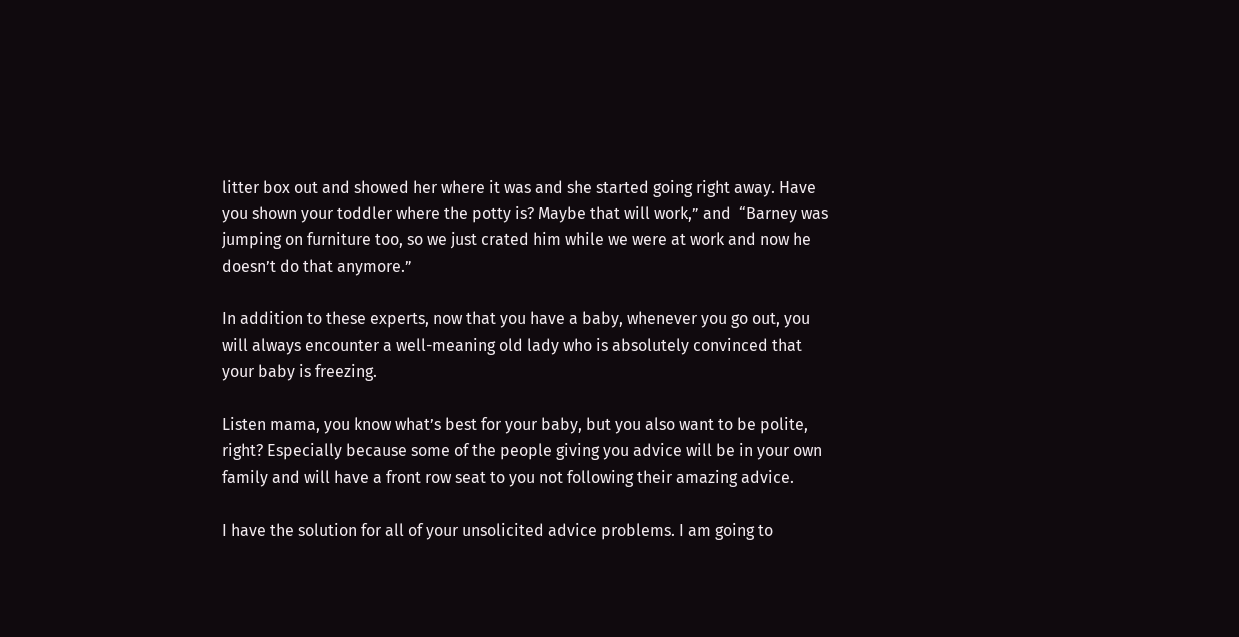litter box out and showed her where it was and she started going right away. Have you shown your toddler where the potty is? Maybe that will work,” and  “Barney was jumping on furniture too, so we just crated him while we were at work and now he doesn’t do that anymore.”

In addition to these experts, now that you have a baby, whenever you go out, you will always encounter a well-meaning old lady who is absolutely convinced that your baby is freezing.

Listen mama, you know what’s best for your baby, but you also want to be polite, right? Especially because some of the people giving you advice will be in your own family and will have a front row seat to you not following their amazing advice.

I have the solution for all of your unsolicited advice problems. I am going to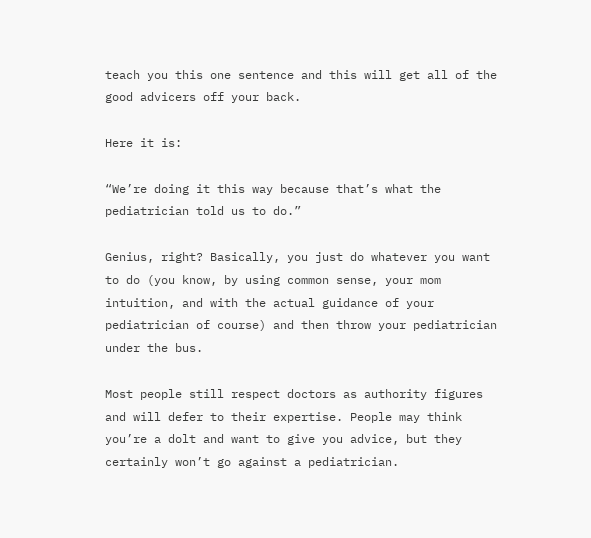teach you this one sentence and this will get all of the good advicers off your back.

Here it is:

“We’re doing it this way because that’s what the pediatrician told us to do.”

Genius, right? Basically, you just do whatever you want to do (you know, by using common sense, your mom intuition, and with the actual guidance of your pediatrician of course) and then throw your pediatrician under the bus.

Most people still respect doctors as authority figures and will defer to their expertise. People may think you’re a dolt and want to give you advice, but they certainly won’t go against a pediatrician.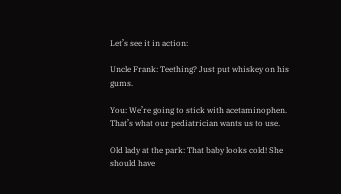Let’s see it in action:

Uncle Frank: Teething? Just put whiskey on his gums.

You: We’re going to stick with acetaminophen. That’s what our pediatrician wants us to use.

Old lady at the park: That baby looks cold! She should have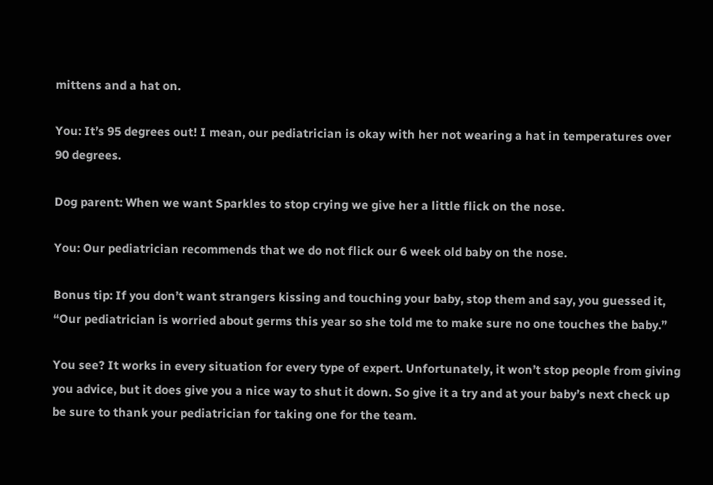mittens and a hat on.

You: It’s 95 degrees out! I mean, our pediatrician is okay with her not wearing a hat in temperatures over 90 degrees.

Dog parent: When we want Sparkles to stop crying we give her a little flick on the nose.

You: Our pediatrician recommends that we do not flick our 6 week old baby on the nose.

Bonus tip: If you don’t want strangers kissing and touching your baby, stop them and say, you guessed it, “Our pediatrician is worried about germs this year so she told me to make sure no one touches the baby.”

You see? It works in every situation for every type of expert. Unfortunately, it won’t stop people from giving you advice, but it does give you a nice way to shut it down. So give it a try and at your baby’s next check up be sure to thank your pediatrician for taking one for the team.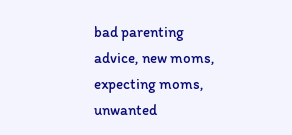bad parenting advice, new moms, expecting moms, unwanted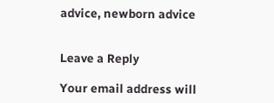advice, newborn advice


Leave a Reply

Your email address will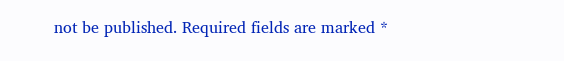not be published. Required fields are marked *